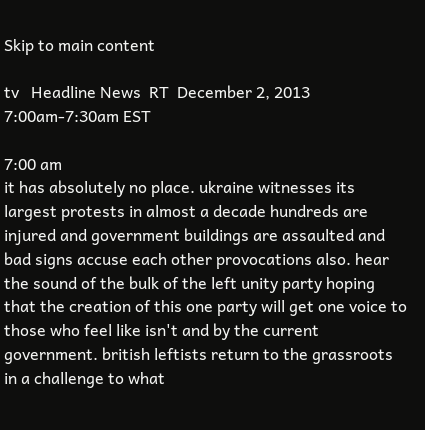Skip to main content

tv   Headline News  RT  December 2, 2013 7:00am-7:30am EST

7:00 am
it has absolutely no place. ukraine witnesses its largest protests in almost a decade hundreds are injured and government buildings are assaulted and bad signs accuse each other provocations also. hear the sound of the bulk of the left unity party hoping that the creation of this one party will get one voice to those who feel like isn't and by the current government. british leftists return to the grassroots in a challenge to what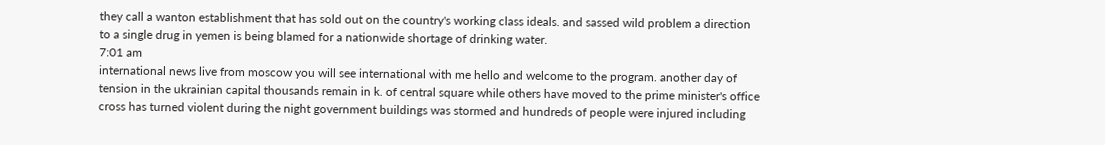they call a wanton establishment that has sold out on the country's working class ideals. and sassed wild problem a direction to a single drug in yemen is being blamed for a nationwide shortage of drinking water.
7:01 am
international news live from moscow you will see international with me hello and welcome to the program. another day of tension in the ukrainian capital thousands remain in k. of central square while others have moved to the prime minister's office cross has turned violent during the night government buildings was stormed and hundreds of people were injured including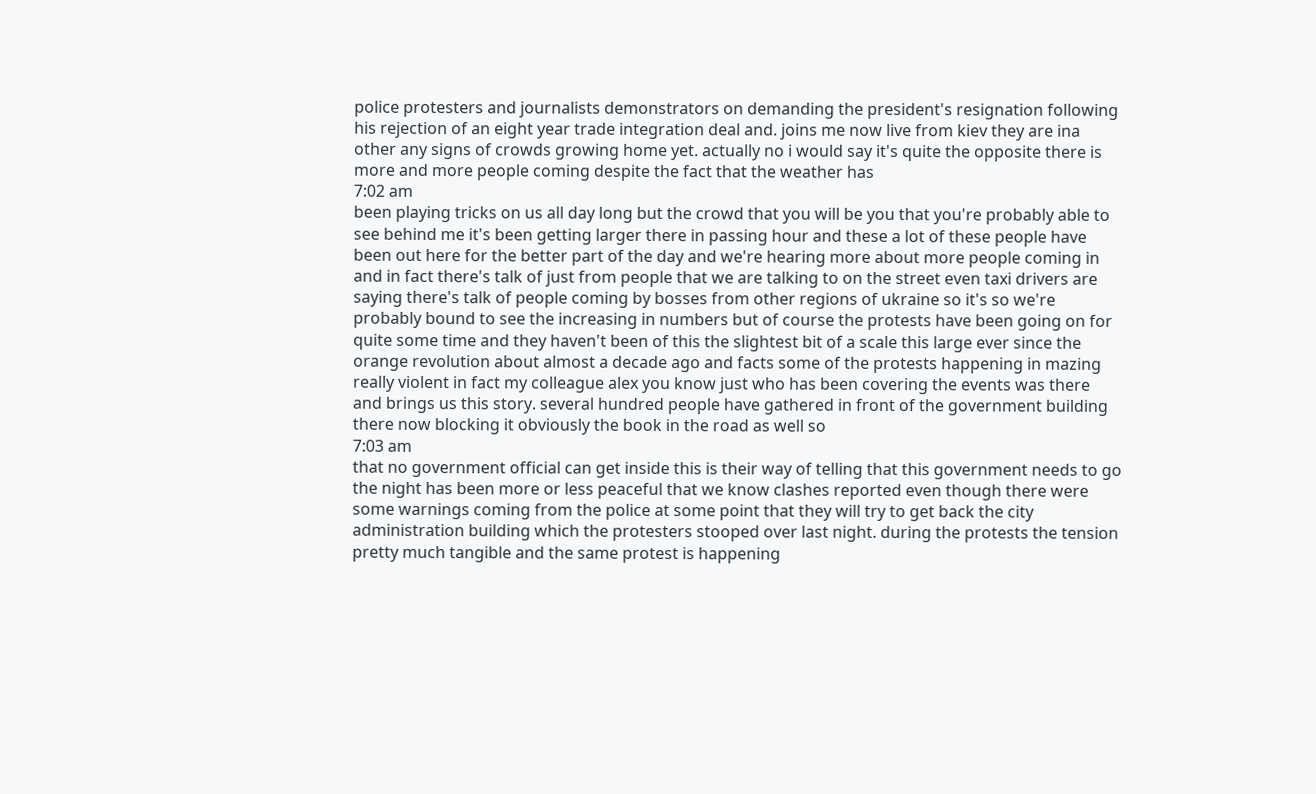police protesters and journalists demonstrators on demanding the president's resignation following his rejection of an eight year trade integration deal and. joins me now live from kiev they are ina other any signs of crowds growing home yet. actually no i would say it's quite the opposite there is more and more people coming despite the fact that the weather has
7:02 am
been playing tricks on us all day long but the crowd that you will be you that you're probably able to see behind me it's been getting larger there in passing hour and these a lot of these people have been out here for the better part of the day and we're hearing more about more people coming in and in fact there's talk of just from people that we are talking to on the street even taxi drivers are saying there's talk of people coming by bosses from other regions of ukraine so it's so we're probably bound to see the increasing in numbers but of course the protests have been going on for quite some time and they haven't been of this the slightest bit of a scale this large ever since the orange revolution about almost a decade ago and facts some of the protests happening in mazing really violent in fact my colleague alex you know just who has been covering the events was there and brings us this story. several hundred people have gathered in front of the government building there now blocking it obviously the book in the road as well so
7:03 am
that no government official can get inside this is their way of telling that this government needs to go the night has been more or less peaceful that we know clashes reported even though there were some warnings coming from the police at some point that they will try to get back the city administration building which the protesters stooped over last night. during the protests the tension pretty much tangible and the same protest is happening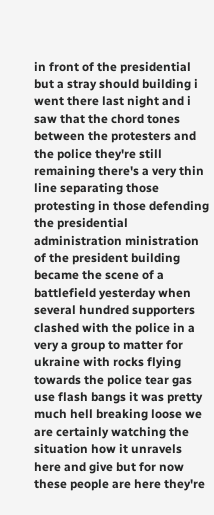in front of the presidential but a stray should building i went there last night and i saw that the chord tones between the protesters and the police they're still remaining there's a very thin line separating those protesting in those defending the presidential administration ministration of the president building became the scene of a battlefield yesterday when several hundred supporters clashed with the police in a very a group to matter for ukraine with rocks flying towards the police tear gas use flash bangs it was pretty much hell breaking loose we are certainly watching the situation how it unravels here and give but for now these people are here they're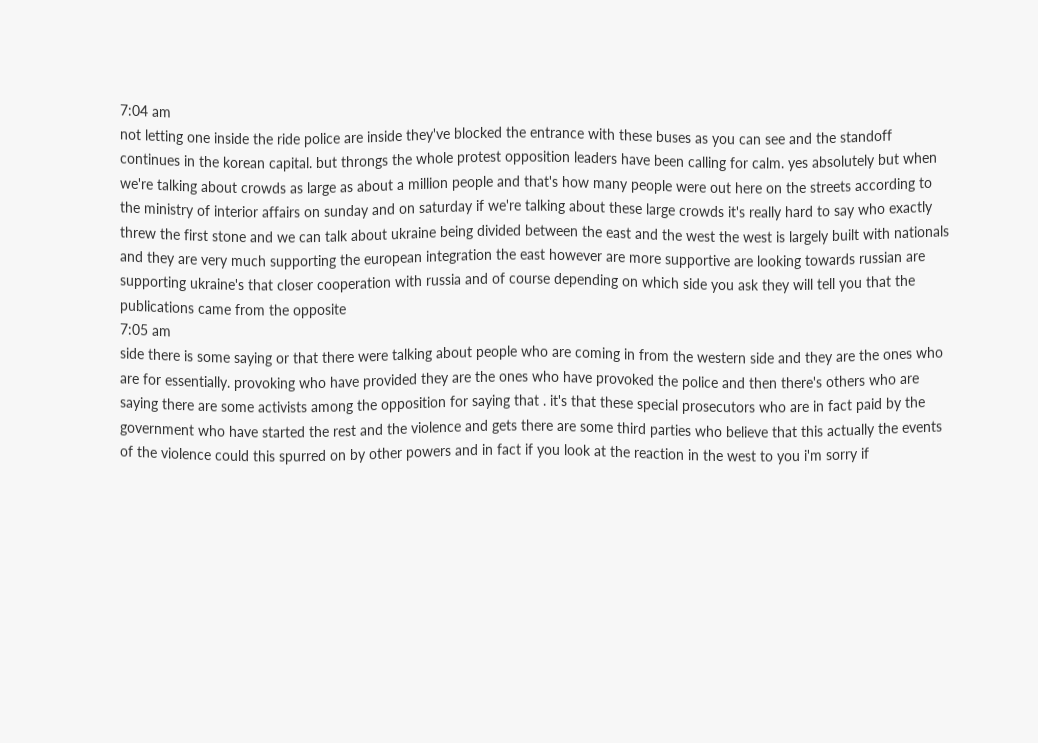7:04 am
not letting one inside the ride police are inside they've blocked the entrance with these buses as you can see and the standoff continues in the korean capital. but throngs the whole protest opposition leaders have been calling for calm. yes absolutely but when we're talking about crowds as large as about a million people and that's how many people were out here on the streets according to the ministry of interior affairs on sunday and on saturday if we're talking about these large crowds it's really hard to say who exactly threw the first stone and we can talk about ukraine being divided between the east and the west the west is largely built with nationals and they are very much supporting the european integration the east however are more supportive are looking towards russian are supporting ukraine's that closer cooperation with russia and of course depending on which side you ask they will tell you that the publications came from the opposite
7:05 am
side there is some saying or that there were talking about people who are coming in from the western side and they are the ones who are for essentially. provoking who have provided they are the ones who have provoked the police and then there's others who are saying there are some activists among the opposition for saying that . it's that these special prosecutors who are in fact paid by the government who have started the rest and the violence and gets there are some third parties who believe that this actually the events of the violence could this spurred on by other powers and in fact if you look at the reaction in the west to you i'm sorry if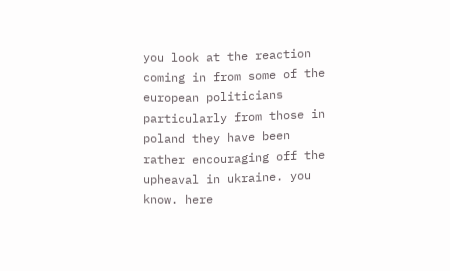you look at the reaction coming in from some of the european politicians particularly from those in poland they have been rather encouraging off the upheaval in ukraine. you know. here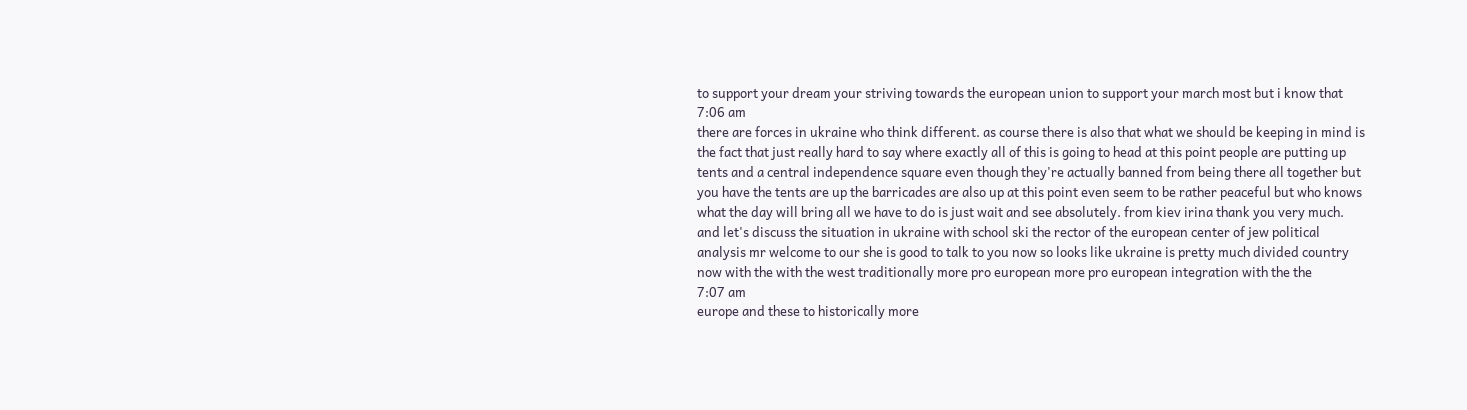to support your dream your striving towards the european union to support your march most but i know that
7:06 am
there are forces in ukraine who think different. as course there is also that what we should be keeping in mind is the fact that just really hard to say where exactly all of this is going to head at this point people are putting up tents and a central independence square even though they're actually banned from being there all together but you have the tents are up the barricades are also up at this point even seem to be rather peaceful but who knows what the day will bring all we have to do is just wait and see absolutely. from kiev irina thank you very much. and let's discuss the situation in ukraine with school ski the rector of the european center of jew political analysis mr welcome to our she is good to talk to you now so looks like ukraine is pretty much divided country now with the with the west traditionally more pro european more pro european integration with the the
7:07 am
europe and these to historically more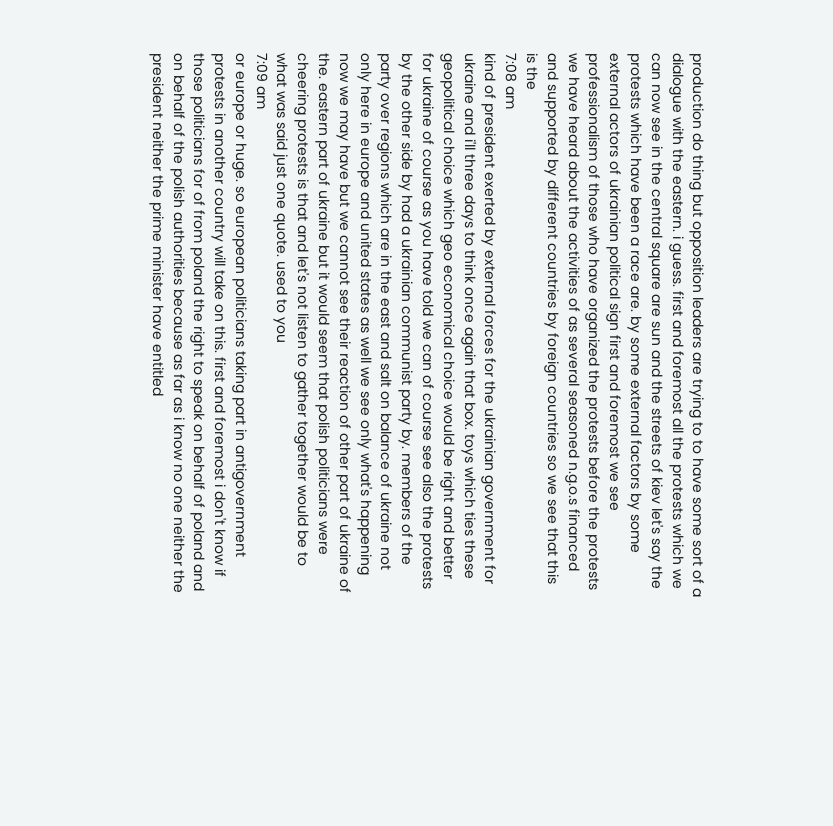production do thing but opposition leaders are trying to to have some sort of a dialogue with the eastern. i guess. first and foremost all the protests which we can now see in the central square are sun and the streets of kiev let's say the protests which have been a race are. by some external factors by some external actors of ukrainian political sign first and foremost we see professionalism of those who have organized the protests before the protests we have heard about the activities of as several seasoned n.g.o.s financed and supported by different countries by foreign countries so we see that this is the
7:08 am
kind of president exerted by external forces for the ukrainian government for ukraine and i'll three days to think once again that box. toys which ties these geopolitical choice which geo economical choice would be right and better for ukraine of course as you have told we can of course see also the protests by the other side by had a ukrainian communist party by. members of the party over regions which are in the east and salt on balance of ukraine not only here in europe and united states as well we see only what's happening now we may have but we cannot see their reaction of other part of ukraine of the. eastern part of ukraine but it would seem that polish politicians were cheering protests is that and let's not listen to gather together would be to what was said just one quote. used to you
7:09 am
or europe or huge. so european politicians taking part in antigovernment protests in another country will take on this. first and foremost i don't know if those politicians for of from poland the right to speak on behalf of poland and on behalf of the polish authorities because as far as i know no one neither the president neither the prime minister have entitled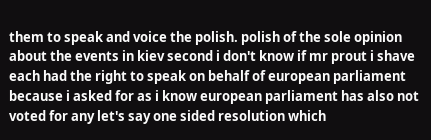them to speak and voice the polish. polish of the sole opinion about the events in kiev second i don't know if mr prout i shave each had the right to speak on behalf of european parliament because i asked for as i know european parliament has also not voted for any let's say one sided resolution which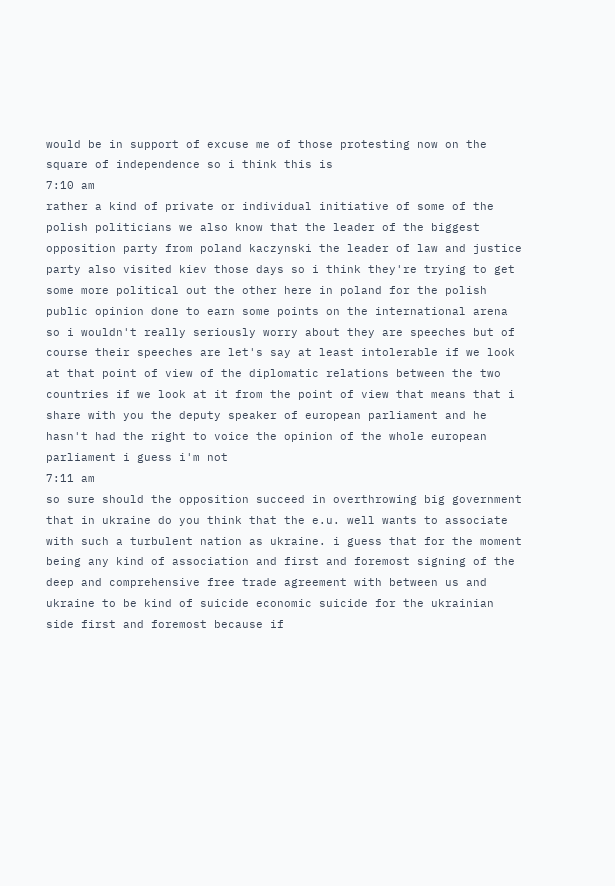would be in support of excuse me of those protesting now on the square of independence so i think this is
7:10 am
rather a kind of private or individual initiative of some of the polish politicians we also know that the leader of the biggest opposition party from poland kaczynski the leader of law and justice party also visited kiev those days so i think they're trying to get some more political out the other here in poland for the polish public opinion done to earn some points on the international arena so i wouldn't really seriously worry about they are speeches but of course their speeches are let's say at least intolerable if we look at that point of view of the diplomatic relations between the two countries if we look at it from the point of view that means that i share with you the deputy speaker of european parliament and he hasn't had the right to voice the opinion of the whole european parliament i guess i'm not
7:11 am
so sure should the opposition succeed in overthrowing big government that in ukraine do you think that the e.u. well wants to associate with such a turbulent nation as ukraine. i guess that for the moment being any kind of association and first and foremost signing of the deep and comprehensive free trade agreement with between us and ukraine to be kind of suicide economic suicide for the ukrainian side first and foremost because if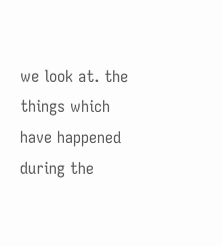we look at. the things which have happened during the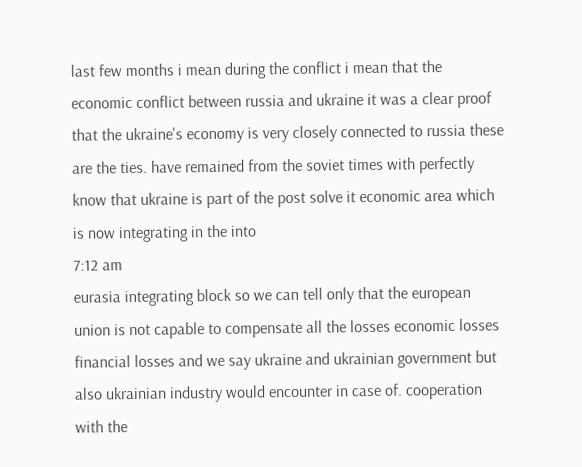last few months i mean during the conflict i mean that the economic conflict between russia and ukraine it was a clear proof that the ukraine's economy is very closely connected to russia these are the ties. have remained from the soviet times with perfectly know that ukraine is part of the post solve it economic area which is now integrating in the into
7:12 am
eurasia integrating block so we can tell only that the european union is not capable to compensate all the losses economic losses financial losses and we say ukraine and ukrainian government but also ukrainian industry would encounter in case of. cooperation with the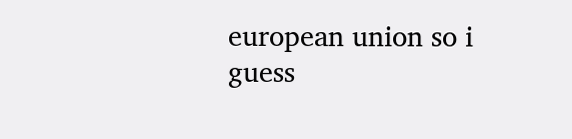european union so i guess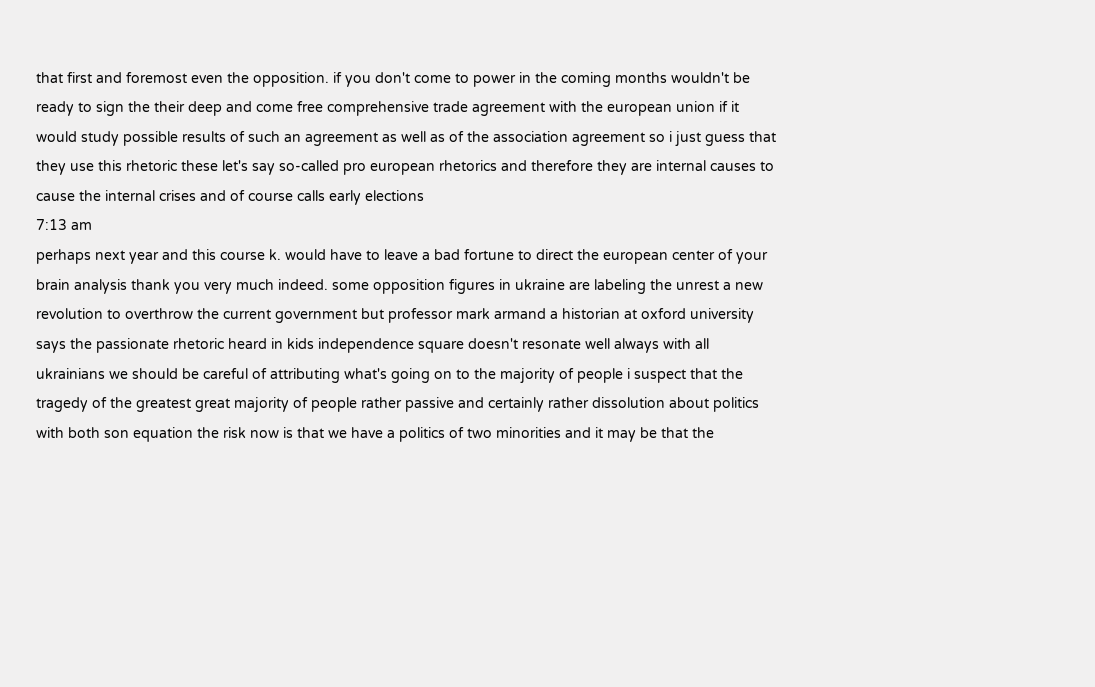that first and foremost even the opposition. if you don't come to power in the coming months wouldn't be ready to sign the their deep and come free comprehensive trade agreement with the european union if it would study possible results of such an agreement as well as of the association agreement so i just guess that they use this rhetoric these let's say so-called pro european rhetorics and therefore they are internal causes to cause the internal crises and of course calls early elections
7:13 am
perhaps next year and this course k. would have to leave a bad fortune to direct the european center of your brain analysis thank you very much indeed. some opposition figures in ukraine are labeling the unrest a new revolution to overthrow the current government but professor mark armand a historian at oxford university says the passionate rhetoric heard in kids independence square doesn't resonate well always with all ukrainians we should be careful of attributing what's going on to the majority of people i suspect that the tragedy of the greatest great majority of people rather passive and certainly rather dissolution about politics with both son equation the risk now is that we have a politics of two minorities and it may be that the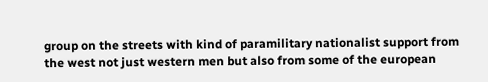group on the streets with kind of paramilitary nationalist support from the west not just western men but also from some of the european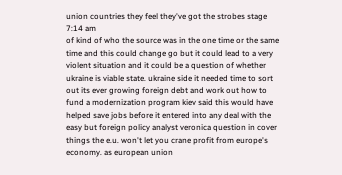union countries they feel they've got the strobes stage
7:14 am
of kind of who the source was in the one time or the same time and this could change go but it could lead to a very violent situation and it could be a question of whether ukraine is viable state. ukraine side it needed time to sort out its ever growing foreign debt and work out how to fund a modernization program kiev said this would have helped save jobs before it entered into any deal with the easy but foreign policy analyst veronica question in cover things the e.u. won't let you crane profit from europe's economy. as european union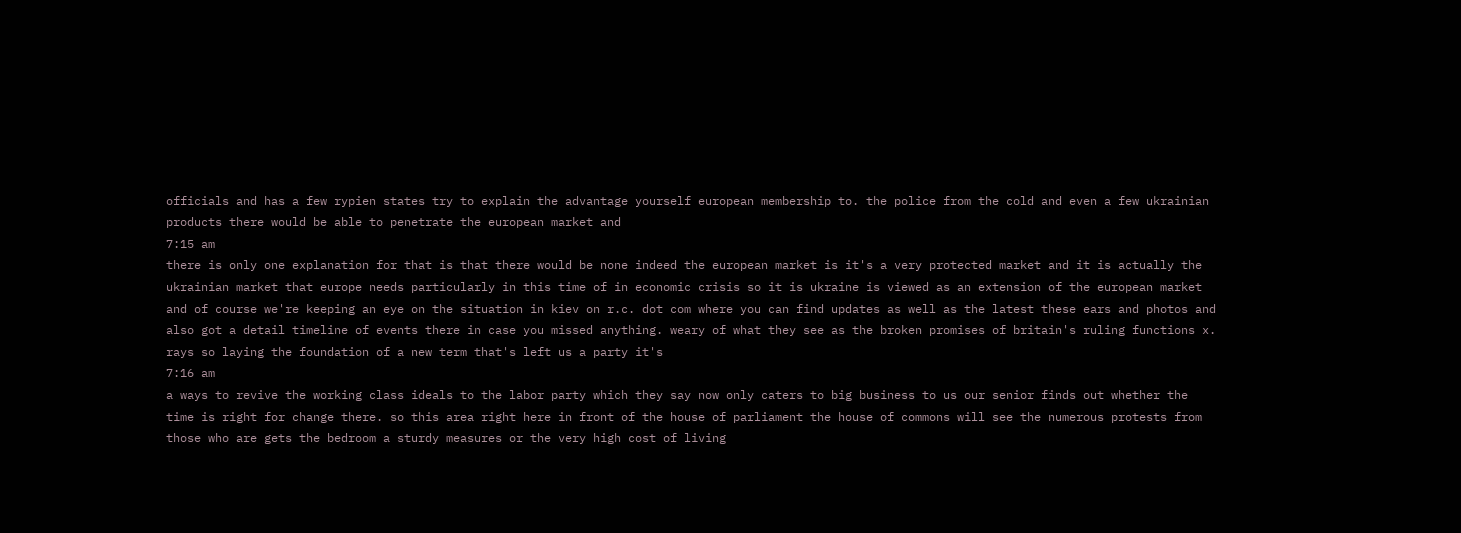officials and has a few rypien states try to explain the advantage yourself european membership to. the police from the cold and even a few ukrainian products there would be able to penetrate the european market and
7:15 am
there is only one explanation for that is that there would be none indeed the european market is it's a very protected market and it is actually the ukrainian market that europe needs particularly in this time of in economic crisis so it is ukraine is viewed as an extension of the european market and of course we're keeping an eye on the situation in kiev on r.c. dot com where you can find updates as well as the latest these ears and photos and also got a detail timeline of events there in case you missed anything. weary of what they see as the broken promises of britain's ruling functions x. rays so laying the foundation of a new term that's left us a party it's
7:16 am
a ways to revive the working class ideals to the labor party which they say now only caters to big business to us our senior finds out whether the time is right for change there. so this area right here in front of the house of parliament the house of commons will see the numerous protests from those who are gets the bedroom a sturdy measures or the very high cost of living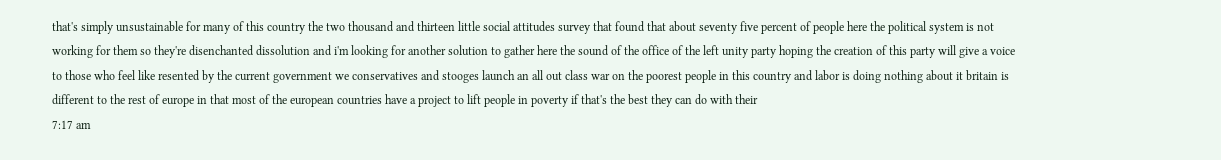that's simply unsustainable for many of this country the two thousand and thirteen little social attitudes survey that found that about seventy five percent of people here the political system is not working for them so they're disenchanted dissolution and i'm looking for another solution to gather here the sound of the office of the left unity party hoping the creation of this party will give a voice to those who feel like resented by the current government we conservatives and stooges launch an all out class war on the poorest people in this country and labor is doing nothing about it britain is different to the rest of europe in that most of the european countries have a project to lift people in poverty if that's the best they can do with their
7:17 am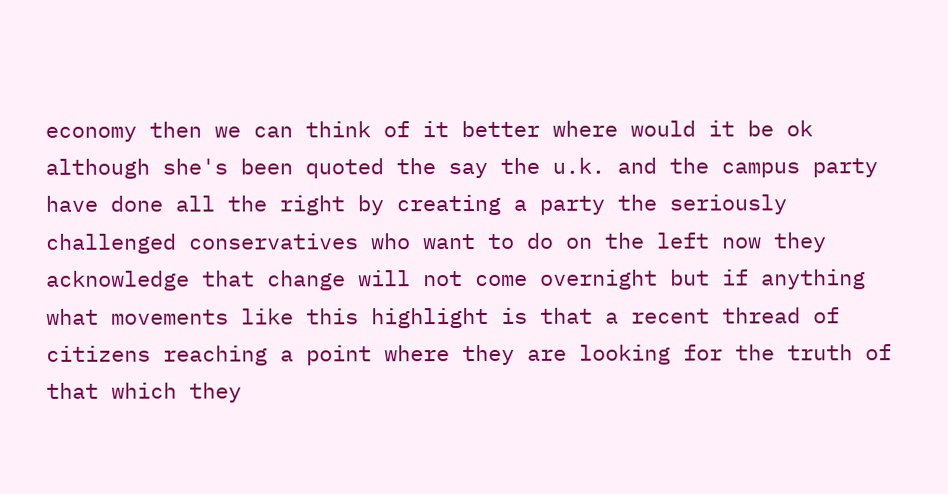economy then we can think of it better where would it be ok although she's been quoted the say the u.k. and the campus party have done all the right by creating a party the seriously challenged conservatives who want to do on the left now they acknowledge that change will not come overnight but if anything what movements like this highlight is that a recent thread of citizens reaching a point where they are looking for the truth of that which they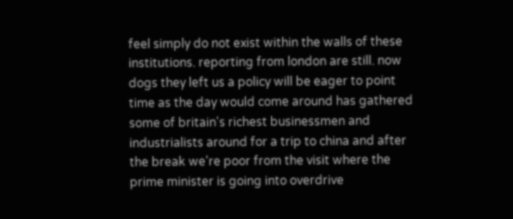feel simply do not exist within the walls of these institutions. reporting from london are still. now dogs they left us a policy will be eager to point time as the day would come around has gathered some of britain's richest businessmen and industrialists around for a trip to china and after the break we're poor from the visit where the prime minister is going into overdrive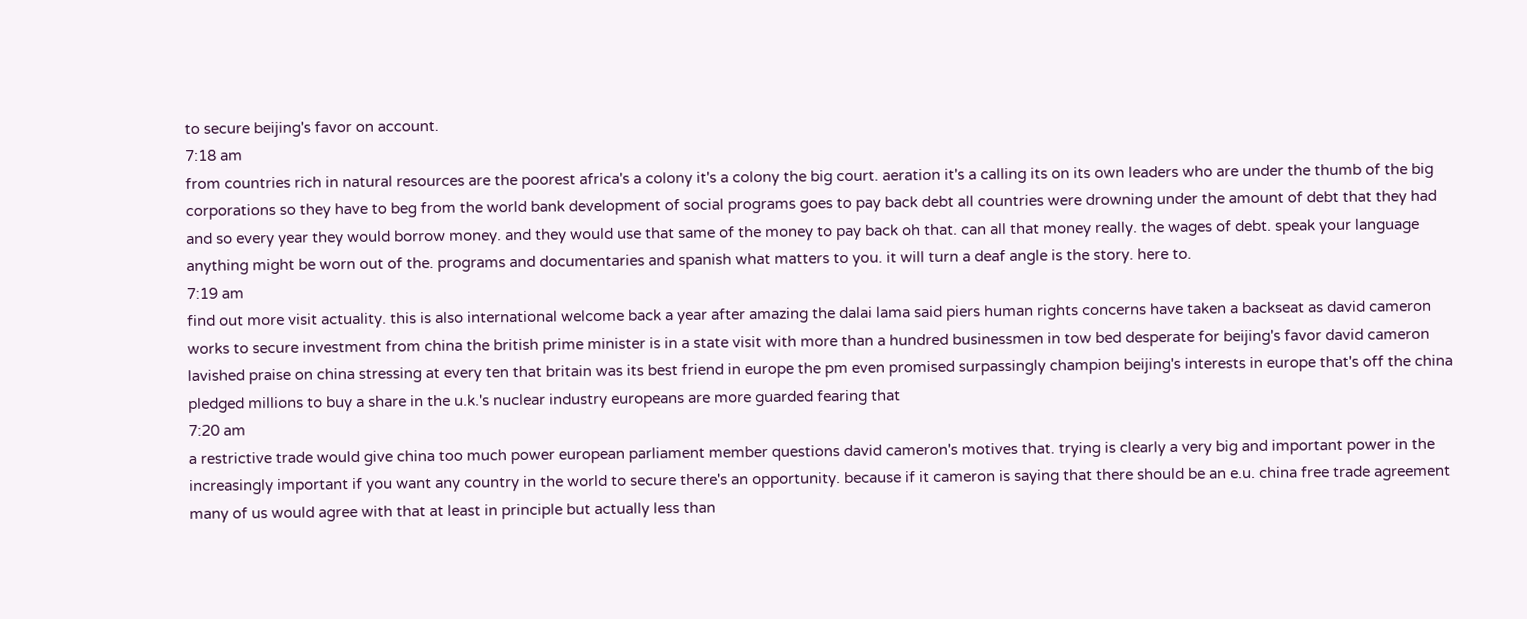to secure beijing's favor on account.
7:18 am
from countries rich in natural resources are the poorest africa's a colony it's a colony the big court. aeration it's a calling its on its own leaders who are under the thumb of the big corporations so they have to beg from the world bank development of social programs goes to pay back debt all countries were drowning under the amount of debt that they had and so every year they would borrow money. and they would use that same of the money to pay back oh that. can all that money really. the wages of debt. speak your language anything might be worn out of the. programs and documentaries and spanish what matters to you. it will turn a deaf angle is the story. here to.
7:19 am
find out more visit actuality. this is also international welcome back a year after amazing the dalai lama said piers human rights concerns have taken a backseat as david cameron works to secure investment from china the british prime minister is in a state visit with more than a hundred businessmen in tow bed desperate for beijing's favor david cameron lavished praise on china stressing at every ten that britain was its best friend in europe the pm even promised surpassingly champion beijing's interests in europe that's off the china pledged millions to buy a share in the u.k.'s nuclear industry europeans are more guarded fearing that
7:20 am
a restrictive trade would give china too much power european parliament member questions david cameron's motives that. trying is clearly a very big and important power in the increasingly important if you want any country in the world to secure there's an opportunity. because if it cameron is saying that there should be an e.u. china free trade agreement many of us would agree with that at least in principle but actually less than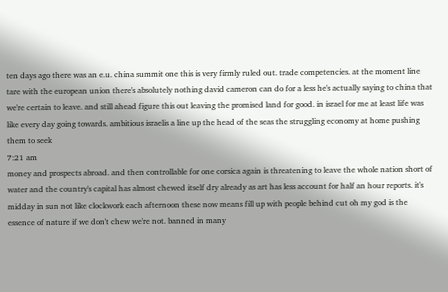ten days ago there was an e.u. china summit one this is very firmly ruled out. trade competencies. at the moment line tare with the european union there's absolutely nothing david cameron can do for a less he's actually saying to china that we're certain to leave. and still ahead figure this out leaving the promised land for good. in israel for me at least life was like every day going towards. ambitious israelis a line up the head of the seas the struggling economy at home pushing them to seek
7:21 am
money and prospects abroad. and then controllable for one corsica again is threatening to leave the whole nation short of water and the country's capital has almost chewed itself dry already as art has less account for half an hour reports. it's midday in sun not like clockwork each afternoon these now means fill up with people behind cut oh my god is the essence of nature if we don't chew we're not. banned in many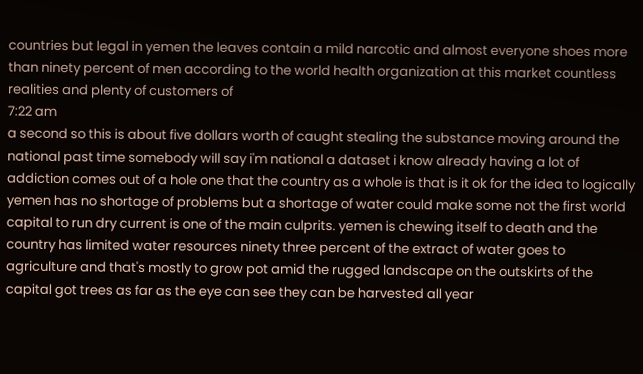countries but legal in yemen the leaves contain a mild narcotic and almost everyone shoes more than ninety percent of men according to the world health organization at this market countless realities and plenty of customers of
7:22 am
a second so this is about five dollars worth of caught stealing the substance moving around the national past time somebody will say i'm national a dataset i know already having a lot of addiction comes out of a hole one that the country as a whole is that is it ok for the idea to logically yemen has no shortage of problems but a shortage of water could make some not the first world capital to run dry current is one of the main culprits. yemen is chewing itself to death and the country has limited water resources ninety three percent of the extract of water goes to agriculture and that's mostly to grow pot amid the rugged landscape on the outskirts of the capital got trees as far as the eye can see they can be harvested all year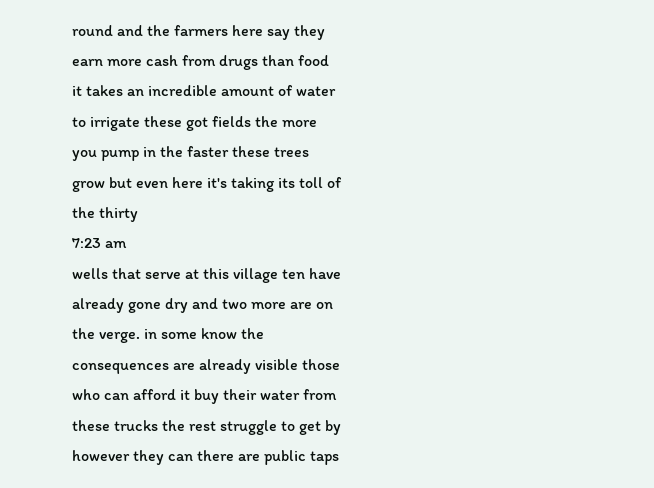round and the farmers here say they earn more cash from drugs than food it takes an incredible amount of water to irrigate these got fields the more you pump in the faster these trees grow but even here it's taking its toll of the thirty
7:23 am
wells that serve at this village ten have already gone dry and two more are on the verge. in some know the consequences are already visible those who can afford it buy their water from these trucks the rest struggle to get by however they can there are public taps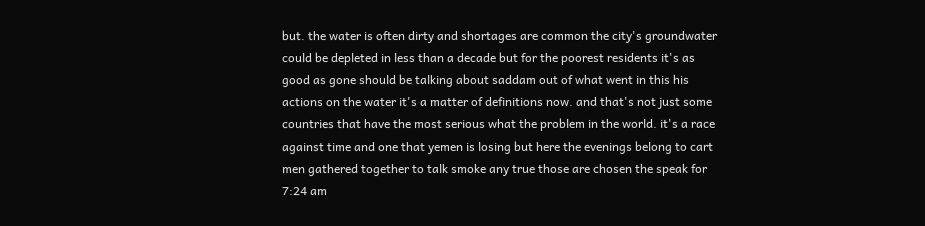but. the water is often dirty and shortages are common the city's groundwater could be depleted in less than a decade but for the poorest residents it's as good as gone should be talking about saddam out of what went in this his actions on the water it's a matter of definitions now. and that's not just some countries that have the most serious what the problem in the world. it's a race against time and one that yemen is losing but here the evenings belong to cart men gathered together to talk smoke any true those are chosen the speak for
7:24 am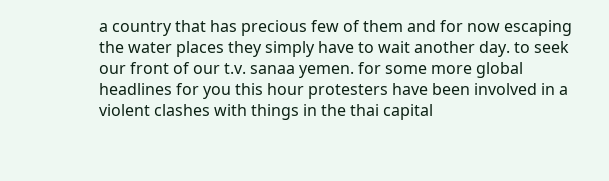a country that has precious few of them and for now escaping the water places they simply have to wait another day. to seek our front of our t.v. sanaa yemen. for some more global headlines for you this hour protesters have been involved in a violent clashes with things in the thai capital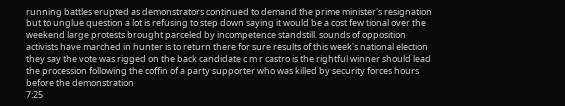running battles erupted as demonstrators continued to demand the prime minister's resignation but to unglue question a lot is refusing to step down saying it would be a cost few tional over the weekend large protests brought parceled by incompetence standstill. sounds of opposition activists have marched in hunter is to return there for sure results of this week's national election they say the vote was rigged on the back candidate c m r castro is the rightful winner should lead the procession following the coffin of a party supporter who was killed by security forces hours before the demonstration
7:25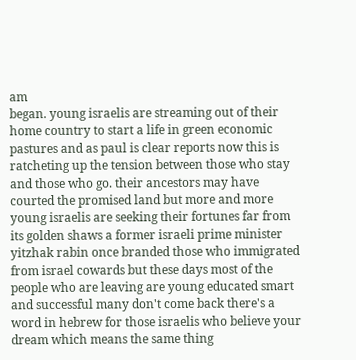am
began. young israelis are streaming out of their home country to start a life in green economic pastures and as paul is clear reports now this is ratcheting up the tension between those who stay and those who go. their ancestors may have courted the promised land but more and more young israelis are seeking their fortunes far from its golden shaws a former israeli prime minister yitzhak rabin once branded those who immigrated from israel cowards but these days most of the people who are leaving are young educated smart and successful many don't come back there's a word in hebrew for those israelis who believe your dream which means the same thing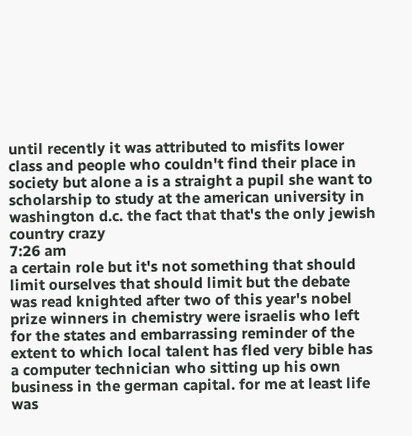until recently it was attributed to misfits lower class and people who couldn't find their place in society but alone a is a straight a pupil she want to scholarship to study at the american university in washington d.c. the fact that that's the only jewish country crazy
7:26 am
a certain role but it's not something that should limit ourselves that should limit but the debate was read knighted after two of this year's nobel prize winners in chemistry were israelis who left for the states and embarrassing reminder of the extent to which local talent has fled very bible has a computer technician who sitting up his own business in the german capital. for me at least life was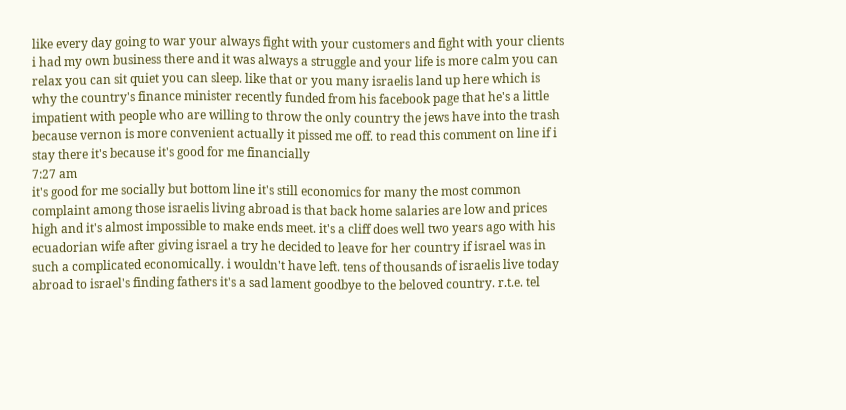like every day going to war your always fight with your customers and fight with your clients i had my own business there and it was always a struggle and your life is more calm you can relax you can sit quiet you can sleep. like that or you many israelis land up here which is why the country's finance minister recently funded from his facebook page that he's a little impatient with people who are willing to throw the only country the jews have into the trash because vernon is more convenient actually it pissed me off. to read this comment on line if i stay there it's because it's good for me financially
7:27 am
it's good for me socially but bottom line it's still economics for many the most common complaint among those israelis living abroad is that back home salaries are low and prices high and it's almost impossible to make ends meet. it's a cliff does well two years ago with his ecuadorian wife after giving israel a try he decided to leave for her country if israel was in such a complicated economically. i wouldn't have left. tens of thousands of israelis live today abroad to israel's finding fathers it's a sad lament goodbye to the beloved country. r.t.e. tel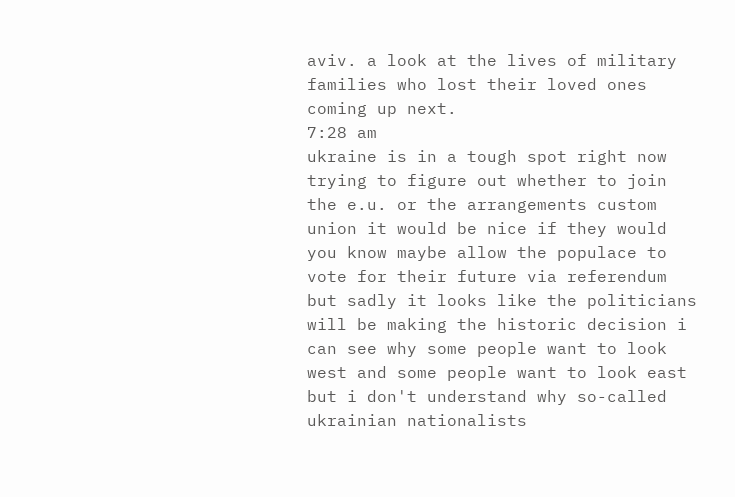aviv. a look at the lives of military families who lost their loved ones coming up next.
7:28 am
ukraine is in a tough spot right now trying to figure out whether to join the e.u. or the arrangements custom union it would be nice if they would you know maybe allow the populace to vote for their future via referendum but sadly it looks like the politicians will be making the historic decision i can see why some people want to look west and some people want to look east but i don't understand why so-called ukrainian nationalists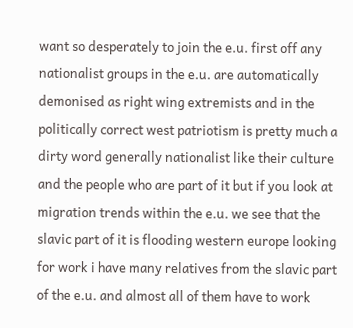want so desperately to join the e.u. first off any nationalist groups in the e.u. are automatically demonised as right wing extremists and in the politically correct west patriotism is pretty much a dirty word generally nationalist like their culture and the people who are part of it but if you look at migration trends within the e.u. we see that the slavic part of it is flooding western europe looking for work i have many relatives from the slavic part of the e.u. and almost all of them have to work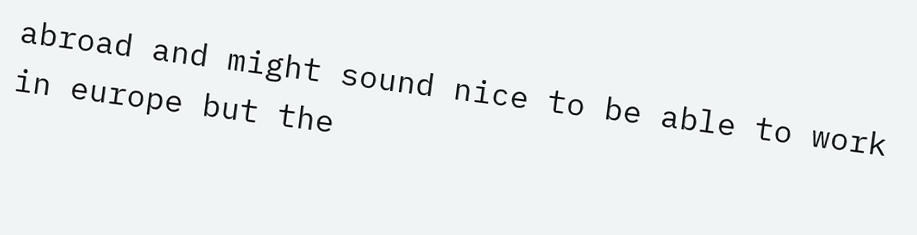abroad and might sound nice to be able to work in europe but the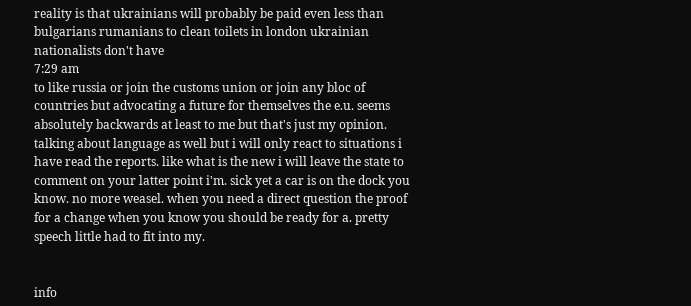reality is that ukrainians will probably be paid even less than bulgarians rumanians to clean toilets in london ukrainian nationalists don't have
7:29 am
to like russia or join the customs union or join any bloc of countries but advocating a future for themselves the e.u. seems absolutely backwards at least to me but that's just my opinion. talking about language as well but i will only react to situations i have read the reports. like what is the new i will leave the state to comment on your latter point i'm. sick yet a car is on the dock you know. no more weasel. when you need a direct question the proof for a change when you know you should be ready for a. pretty speech little had to fit into my.


info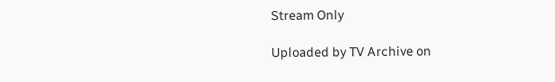Stream Only

Uploaded by TV Archive on